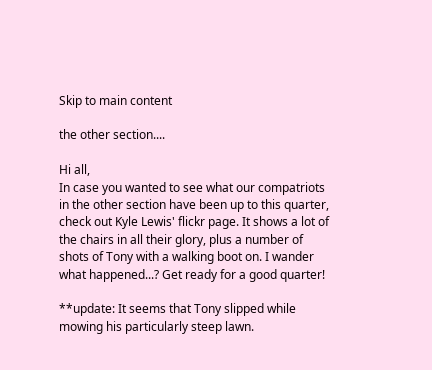Skip to main content

the other section....

Hi all,
In case you wanted to see what our compatriots in the other section have been up to this quarter, check out Kyle Lewis' flickr page. It shows a lot of the chairs in all their glory, plus a number of shots of Tony with a walking boot on. I wander what happened...? Get ready for a good quarter!

**update: It seems that Tony slipped while mowing his particularly steep lawn.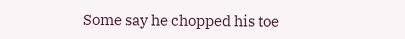Some say he chopped his toe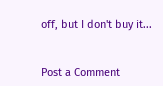off, but I don't buy it...


Post a Comment